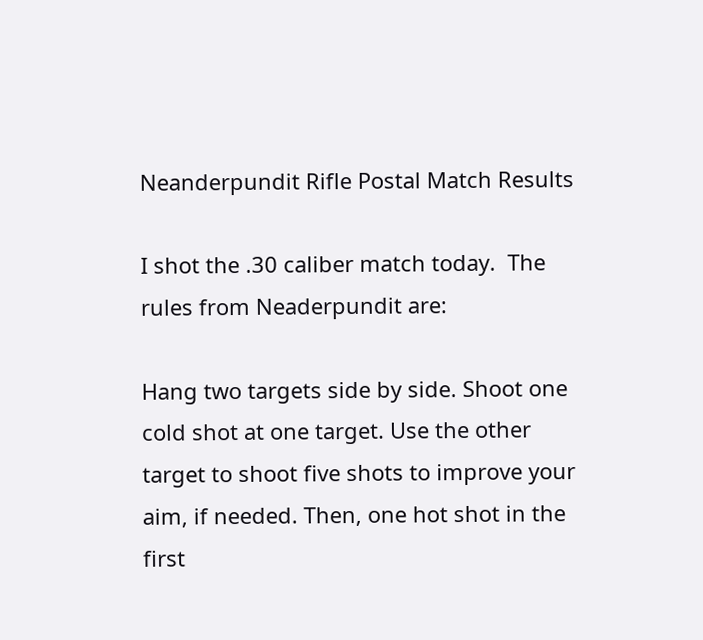Neanderpundit Rifle Postal Match Results

I shot the .30 caliber match today.  The rules from Neaderpundit are:

Hang two targets side by side. Shoot one cold shot at one target. Use the other target to shoot five shots to improve your aim, if needed. Then, one hot shot in the first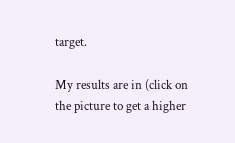target.

My results are in (click on the picture to get a higher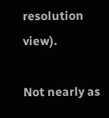resolution view).

Not nearly as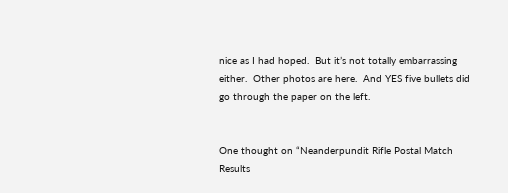nice as I had hoped.  But it’s not totally embarrassing either.  Other photos are here.  And YES five bullets did go through the paper on the left.


One thought on “Neanderpundit Rifle Postal Match Results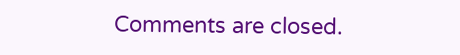Comments are closed.